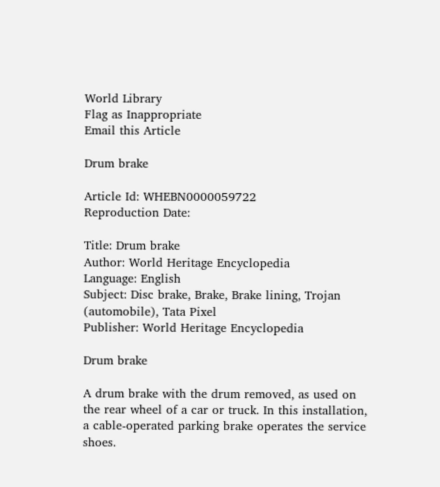World Library
Flag as Inappropriate
Email this Article

Drum brake

Article Id: WHEBN0000059722
Reproduction Date:

Title: Drum brake
Author: World Heritage Encyclopedia
Language: English
Subject: Disc brake, Brake, Brake lining, Trojan (automobile), Tata Pixel
Publisher: World Heritage Encyclopedia

Drum brake

A drum brake with the drum removed, as used on the rear wheel of a car or truck. In this installation, a cable-operated parking brake operates the service shoes.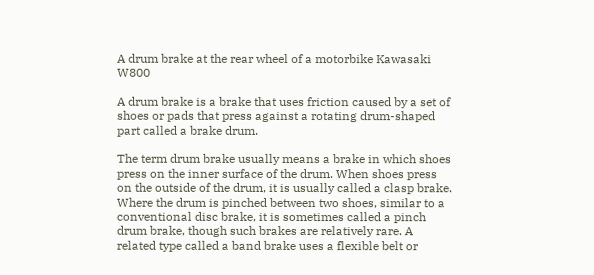A drum brake at the rear wheel of a motorbike Kawasaki W800

A drum brake is a brake that uses friction caused by a set of shoes or pads that press against a rotating drum-shaped part called a brake drum.

The term drum brake usually means a brake in which shoes press on the inner surface of the drum. When shoes press on the outside of the drum, it is usually called a clasp brake. Where the drum is pinched between two shoes, similar to a conventional disc brake, it is sometimes called a pinch drum brake, though such brakes are relatively rare. A related type called a band brake uses a flexible belt or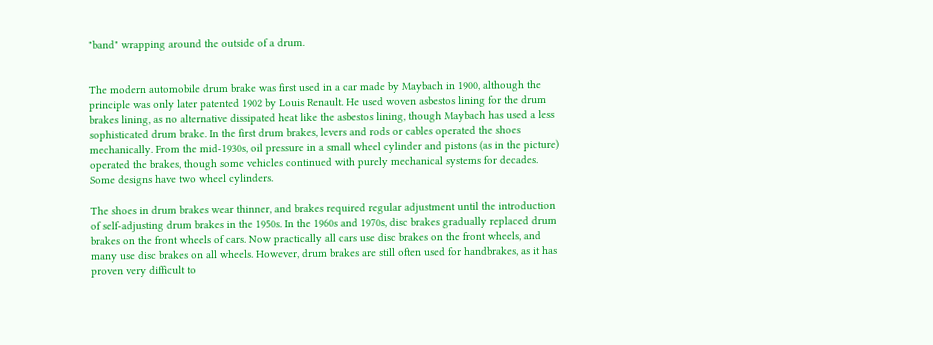"band" wrapping around the outside of a drum.


The modern automobile drum brake was first used in a car made by Maybach in 1900, although the principle was only later patented 1902 by Louis Renault. He used woven asbestos lining for the drum brakes lining, as no alternative dissipated heat like the asbestos lining, though Maybach has used a less sophisticated drum brake. In the first drum brakes, levers and rods or cables operated the shoes mechanically. From the mid-1930s, oil pressure in a small wheel cylinder and pistons (as in the picture) operated the brakes, though some vehicles continued with purely mechanical systems for decades. Some designs have two wheel cylinders.

The shoes in drum brakes wear thinner, and brakes required regular adjustment until the introduction of self-adjusting drum brakes in the 1950s. In the 1960s and 1970s, disc brakes gradually replaced drum brakes on the front wheels of cars. Now practically all cars use disc brakes on the front wheels, and many use disc brakes on all wheels. However, drum brakes are still often used for handbrakes, as it has proven very difficult to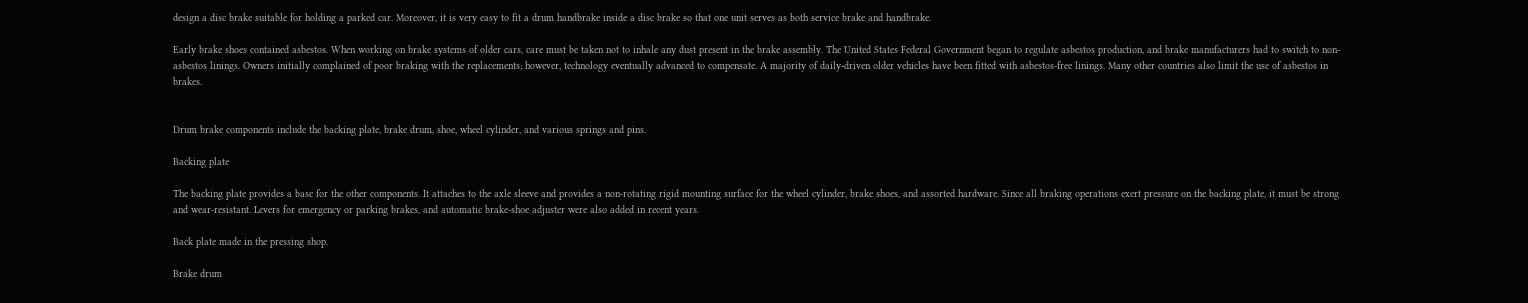design a disc brake suitable for holding a parked car. Moreover, it is very easy to fit a drum handbrake inside a disc brake so that one unit serves as both service brake and handbrake.

Early brake shoes contained asbestos. When working on brake systems of older cars, care must be taken not to inhale any dust present in the brake assembly. The United States Federal Government began to regulate asbestos production, and brake manufacturers had to switch to non-asbestos linings. Owners initially complained of poor braking with the replacements; however, technology eventually advanced to compensate. A majority of daily-driven older vehicles have been fitted with asbestos-free linings. Many other countries also limit the use of asbestos in brakes.


Drum brake components include the backing plate, brake drum, shoe, wheel cylinder, and various springs and pins.

Backing plate

The backing plate provides a base for the other components. It attaches to the axle sleeve and provides a non-rotating rigid mounting surface for the wheel cylinder, brake shoes, and assorted hardware. Since all braking operations exert pressure on the backing plate, it must be strong and wear-resistant. Levers for emergency or parking brakes, and automatic brake-shoe adjuster were also added in recent years.

Back plate made in the pressing shop.

Brake drum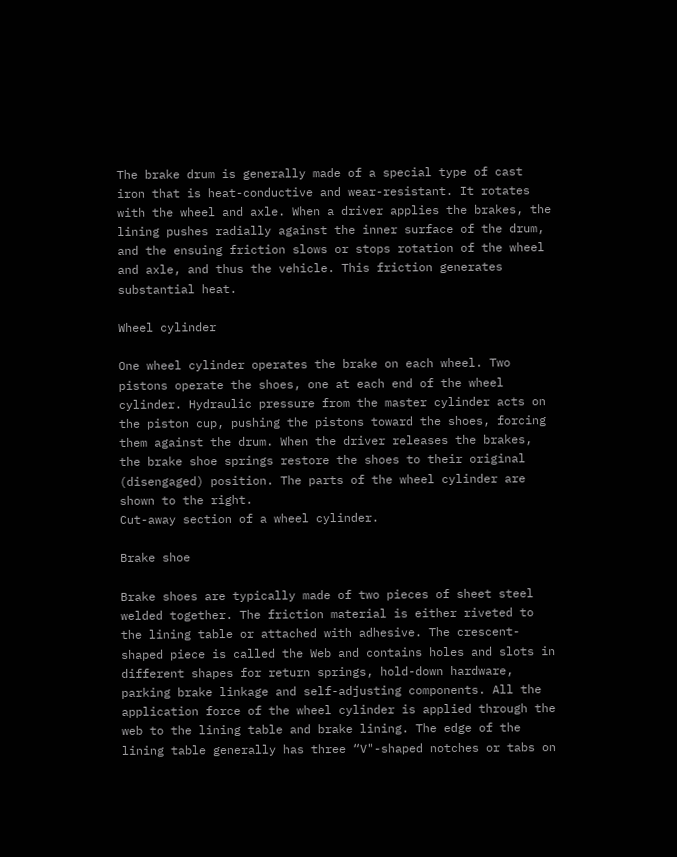The brake drum is generally made of a special type of cast iron that is heat-conductive and wear-resistant. It rotates with the wheel and axle. When a driver applies the brakes, the lining pushes radially against the inner surface of the drum, and the ensuing friction slows or stops rotation of the wheel and axle, and thus the vehicle. This friction generates substantial heat.

Wheel cylinder

One wheel cylinder operates the brake on each wheel. Two pistons operate the shoes, one at each end of the wheel cylinder. Hydraulic pressure from the master cylinder acts on the piston cup, pushing the pistons toward the shoes, forcing them against the drum. When the driver releases the brakes, the brake shoe springs restore the shoes to their original (disengaged) position. The parts of the wheel cylinder are shown to the right.
Cut-away section of a wheel cylinder.

Brake shoe

Brake shoes are typically made of two pieces of sheet steel welded together. The friction material is either riveted to the lining table or attached with adhesive. The crescent-shaped piece is called the Web and contains holes and slots in different shapes for return springs, hold-down hardware, parking brake linkage and self-adjusting components. All the application force of the wheel cylinder is applied through the web to the lining table and brake lining. The edge of the lining table generally has three “V"-shaped notches or tabs on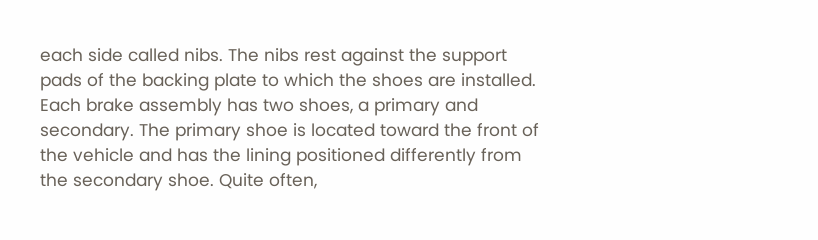each side called nibs. The nibs rest against the support pads of the backing plate to which the shoes are installed. Each brake assembly has two shoes, a primary and secondary. The primary shoe is located toward the front of the vehicle and has the lining positioned differently from the secondary shoe. Quite often,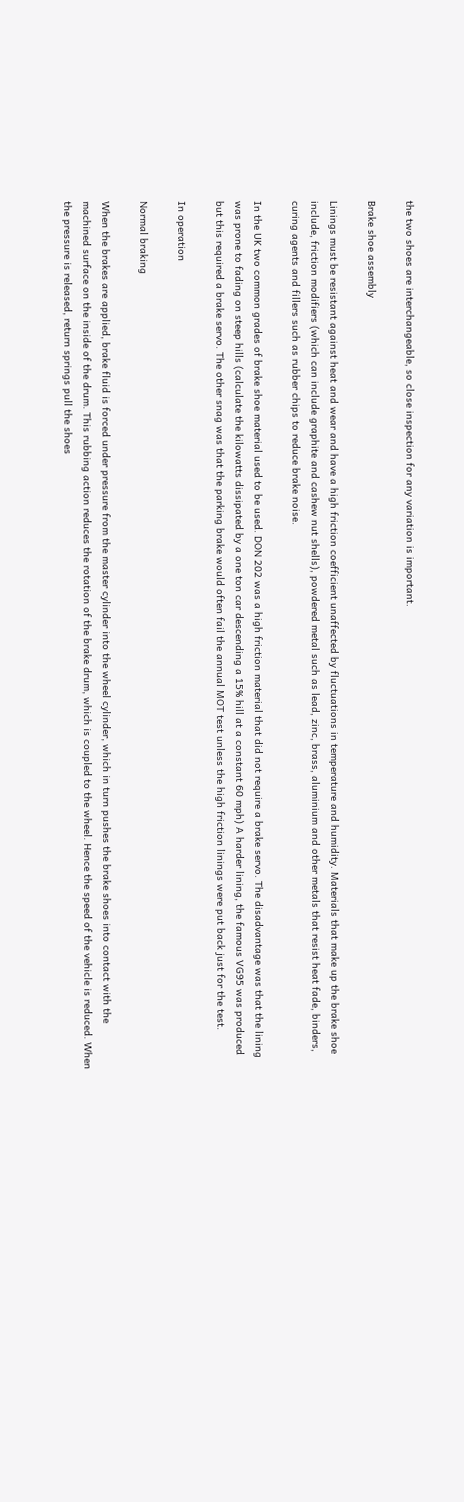the two shoes are interchangeable, so close inspection for any variation is important.

Brake shoe assembly

Linings must be resistant against heat and wear and have a high friction coefficient unaffected by fluctuations in temperature and humidity. Materials that make up the brake shoe include, friction modifiers (which can include graphite and cashew nut shells), powdered metal such as lead, zinc, brass, aluminium and other metals that resist heat fade, binders, curing agents and fillers such as rubber chips to reduce brake noise.

In the UK two common grades of brake shoe material used to be used. DON 202 was a high friction material that did not require a brake servo. The disadvantage was that the lining was prone to fading on steep hills (calculate the kilowatts dissipated by a one ton car descending a 15% hill at a constant 60 mph) A harder lining, the famous VG95 was produced but this required a brake servo. The other snag was that the parking brake would often fail the annual MOT test unless the high friction linings were put back just for the test.

In operation

Normal braking

When the brakes are applied, brake fluid is forced under pressure from the master cylinder into the wheel cylinder, which in turn pushes the brake shoes into contact with the machined surface on the inside of the drum. This rubbing action reduces the rotation of the brake drum, which is coupled to the wheel. Hence the speed of the vehicle is reduced. When the pressure is released, return springs pull the shoes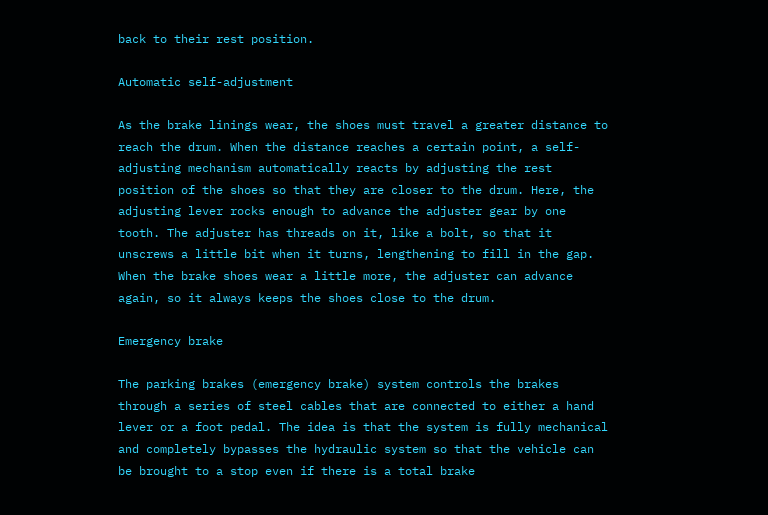back to their rest position.

Automatic self-adjustment

As the brake linings wear, the shoes must travel a greater distance to reach the drum. When the distance reaches a certain point, a self-adjusting mechanism automatically reacts by adjusting the rest position of the shoes so that they are closer to the drum. Here, the adjusting lever rocks enough to advance the adjuster gear by one tooth. The adjuster has threads on it, like a bolt, so that it unscrews a little bit when it turns, lengthening to fill in the gap. When the brake shoes wear a little more, the adjuster can advance again, so it always keeps the shoes close to the drum.

Emergency brake

The parking brakes (emergency brake) system controls the brakes through a series of steel cables that are connected to either a hand lever or a foot pedal. The idea is that the system is fully mechanical and completely bypasses the hydraulic system so that the vehicle can be brought to a stop even if there is a total brake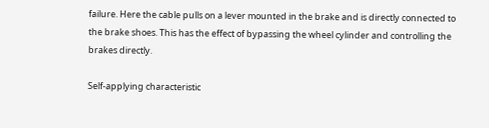failure. Here the cable pulls on a lever mounted in the brake and is directly connected to the brake shoes. This has the effect of bypassing the wheel cylinder and controlling the brakes directly.

Self-applying characteristic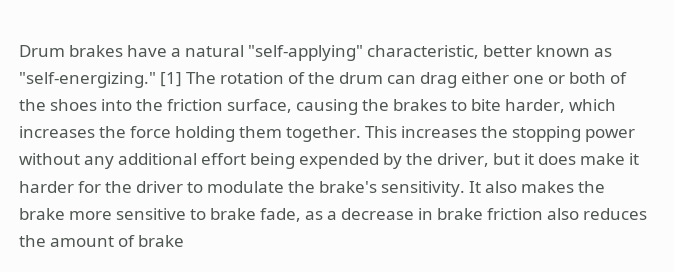Drum brakes have a natural "self-applying" characteristic, better known as "self-energizing." [1] The rotation of the drum can drag either one or both of the shoes into the friction surface, causing the brakes to bite harder, which increases the force holding them together. This increases the stopping power without any additional effort being expended by the driver, but it does make it harder for the driver to modulate the brake's sensitivity. It also makes the brake more sensitive to brake fade, as a decrease in brake friction also reduces the amount of brake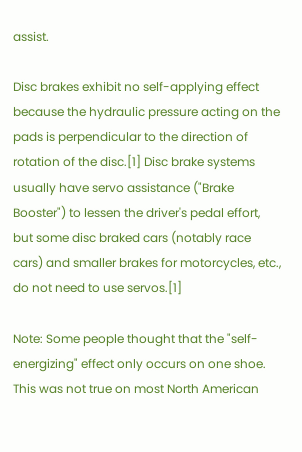assist.

Disc brakes exhibit no self-applying effect because the hydraulic pressure acting on the pads is perpendicular to the direction of rotation of the disc.[1] Disc brake systems usually have servo assistance ("Brake Booster") to lessen the driver's pedal effort, but some disc braked cars (notably race cars) and smaller brakes for motorcycles, etc., do not need to use servos.[1]

Note: Some people thought that the "self-energizing" effect only occurs on one shoe. This was not true on most North American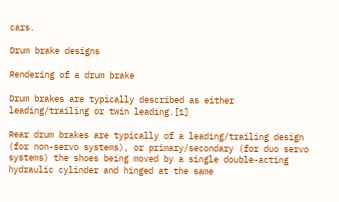cars.

Drum brake designs

Rendering of a drum brake

Drum brakes are typically described as either leading/trailing or twin leading.[1]

Rear drum brakes are typically of a leading/trailing design (for non-servo systems), or primary/secondary (for duo servo systems) the shoes being moved by a single double-acting hydraulic cylinder and hinged at the same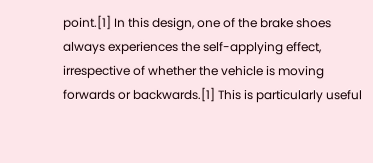point.[1] In this design, one of the brake shoes always experiences the self-applying effect, irrespective of whether the vehicle is moving forwards or backwards.[1] This is particularly useful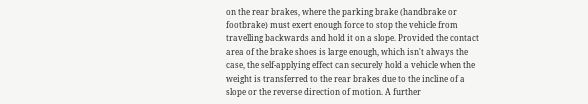on the rear brakes, where the parking brake (handbrake or footbrake) must exert enough force to stop the vehicle from travelling backwards and hold it on a slope. Provided the contact area of the brake shoes is large enough, which isn't always the case, the self-applying effect can securely hold a vehicle when the weight is transferred to the rear brakes due to the incline of a slope or the reverse direction of motion. A further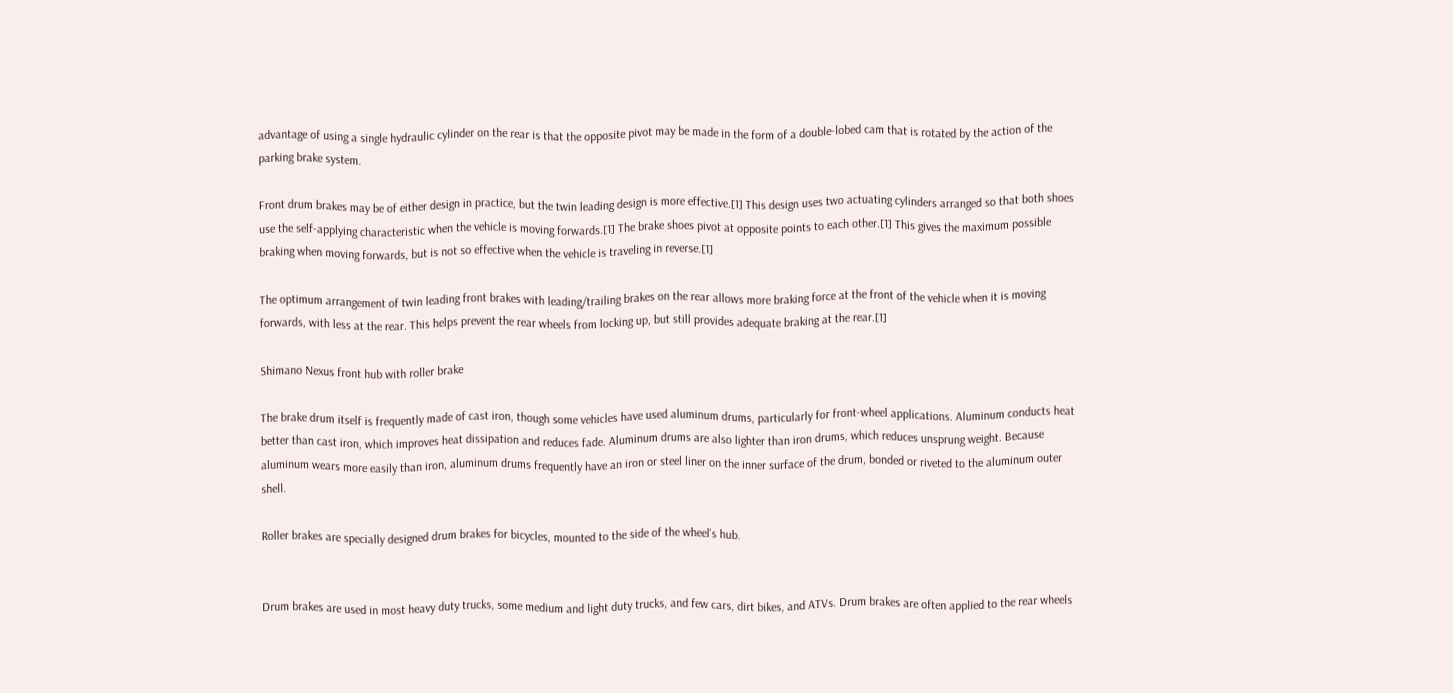advantage of using a single hydraulic cylinder on the rear is that the opposite pivot may be made in the form of a double-lobed cam that is rotated by the action of the parking brake system.

Front drum brakes may be of either design in practice, but the twin leading design is more effective.[1] This design uses two actuating cylinders arranged so that both shoes use the self-applying characteristic when the vehicle is moving forwards.[1] The brake shoes pivot at opposite points to each other.[1] This gives the maximum possible braking when moving forwards, but is not so effective when the vehicle is traveling in reverse.[1]

The optimum arrangement of twin leading front brakes with leading/trailing brakes on the rear allows more braking force at the front of the vehicle when it is moving forwards, with less at the rear. This helps prevent the rear wheels from locking up, but still provides adequate braking at the rear.[1]

Shimano Nexus front hub with roller brake

The brake drum itself is frequently made of cast iron, though some vehicles have used aluminum drums, particularly for front-wheel applications. Aluminum conducts heat better than cast iron, which improves heat dissipation and reduces fade. Aluminum drums are also lighter than iron drums, which reduces unsprung weight. Because aluminum wears more easily than iron, aluminum drums frequently have an iron or steel liner on the inner surface of the drum, bonded or riveted to the aluminum outer shell.

Roller brakes are specially designed drum brakes for bicycles, mounted to the side of the wheel's hub.


Drum brakes are used in most heavy duty trucks, some medium and light duty trucks, and few cars, dirt bikes, and ATVs. Drum brakes are often applied to the rear wheels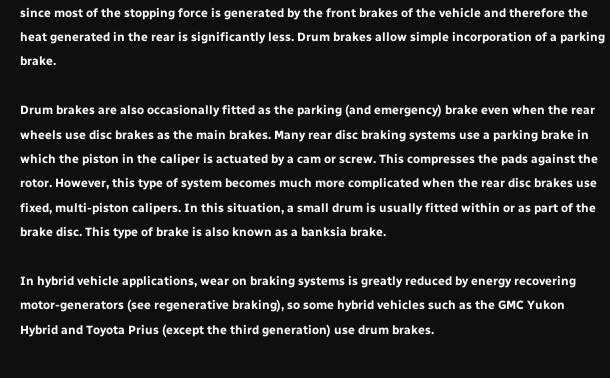since most of the stopping force is generated by the front brakes of the vehicle and therefore the heat generated in the rear is significantly less. Drum brakes allow simple incorporation of a parking brake.

Drum brakes are also occasionally fitted as the parking (and emergency) brake even when the rear wheels use disc brakes as the main brakes. Many rear disc braking systems use a parking brake in which the piston in the caliper is actuated by a cam or screw. This compresses the pads against the rotor. However, this type of system becomes much more complicated when the rear disc brakes use fixed, multi-piston calipers. In this situation, a small drum is usually fitted within or as part of the brake disc. This type of brake is also known as a banksia brake.

In hybrid vehicle applications, wear on braking systems is greatly reduced by energy recovering motor-generators (see regenerative braking), so some hybrid vehicles such as the GMC Yukon Hybrid and Toyota Prius (except the third generation) use drum brakes.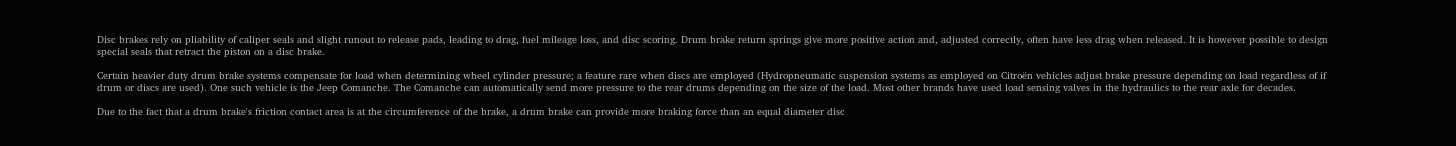Disc brakes rely on pliability of caliper seals and slight runout to release pads, leading to drag, fuel mileage loss, and disc scoring. Drum brake return springs give more positive action and, adjusted correctly, often have less drag when released. It is however possible to design special seals that retract the piston on a disc brake.

Certain heavier duty drum brake systems compensate for load when determining wheel cylinder pressure; a feature rare when discs are employed (Hydropneumatic suspension systems as employed on Citroën vehicles adjust brake pressure depending on load regardless of if drum or discs are used). One such vehicle is the Jeep Comanche. The Comanche can automatically send more pressure to the rear drums depending on the size of the load. Most other brands have used load sensing valves in the hydraulics to the rear axle for decades.

Due to the fact that a drum brake's friction contact area is at the circumference of the brake, a drum brake can provide more braking force than an equal diameter disc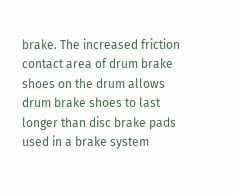brake. The increased friction contact area of drum brake shoes on the drum allows drum brake shoes to last longer than disc brake pads used in a brake system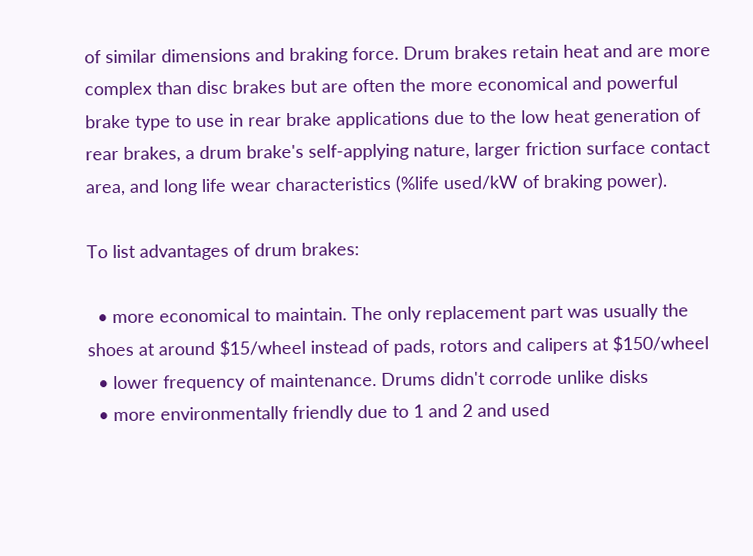of similar dimensions and braking force. Drum brakes retain heat and are more complex than disc brakes but are often the more economical and powerful brake type to use in rear brake applications due to the low heat generation of rear brakes, a drum brake's self-applying nature, larger friction surface contact area, and long life wear characteristics (%life used/kW of braking power).

To list advantages of drum brakes:

  • more economical to maintain. The only replacement part was usually the shoes at around $15/wheel instead of pads, rotors and calipers at $150/wheel
  • lower frequency of maintenance. Drums didn't corrode unlike disks
  • more environmentally friendly due to 1 and 2 and used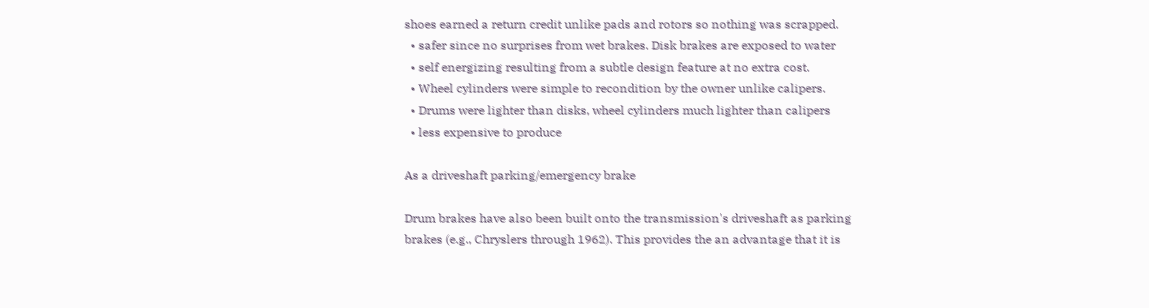shoes earned a return credit unlike pads and rotors so nothing was scrapped.
  • safer since no surprises from wet brakes. Disk brakes are exposed to water
  • self energizing resulting from a subtle design feature at no extra cost.
  • Wheel cylinders were simple to recondition by the owner unlike calipers.
  • Drums were lighter than disks, wheel cylinders much lighter than calipers
  • less expensive to produce

As a driveshaft parking/emergency brake

Drum brakes have also been built onto the transmission's driveshaft as parking brakes (e.g., Chryslers through 1962). This provides the an advantage that it is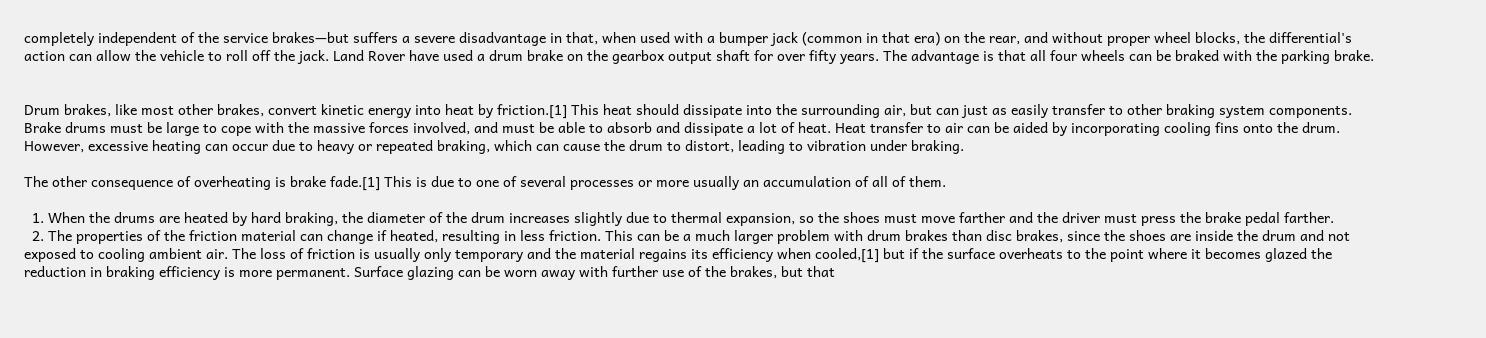completely independent of the service brakes—but suffers a severe disadvantage in that, when used with a bumper jack (common in that era) on the rear, and without proper wheel blocks, the differential's action can allow the vehicle to roll off the jack. Land Rover have used a drum brake on the gearbox output shaft for over fifty years. The advantage is that all four wheels can be braked with the parking brake.


Drum brakes, like most other brakes, convert kinetic energy into heat by friction.[1] This heat should dissipate into the surrounding air, but can just as easily transfer to other braking system components. Brake drums must be large to cope with the massive forces involved, and must be able to absorb and dissipate a lot of heat. Heat transfer to air can be aided by incorporating cooling fins onto the drum. However, excessive heating can occur due to heavy or repeated braking, which can cause the drum to distort, leading to vibration under braking.

The other consequence of overheating is brake fade.[1] This is due to one of several processes or more usually an accumulation of all of them.

  1. When the drums are heated by hard braking, the diameter of the drum increases slightly due to thermal expansion, so the shoes must move farther and the driver must press the brake pedal farther.
  2. The properties of the friction material can change if heated, resulting in less friction. This can be a much larger problem with drum brakes than disc brakes, since the shoes are inside the drum and not exposed to cooling ambient air. The loss of friction is usually only temporary and the material regains its efficiency when cooled,[1] but if the surface overheats to the point where it becomes glazed the reduction in braking efficiency is more permanent. Surface glazing can be worn away with further use of the brakes, but that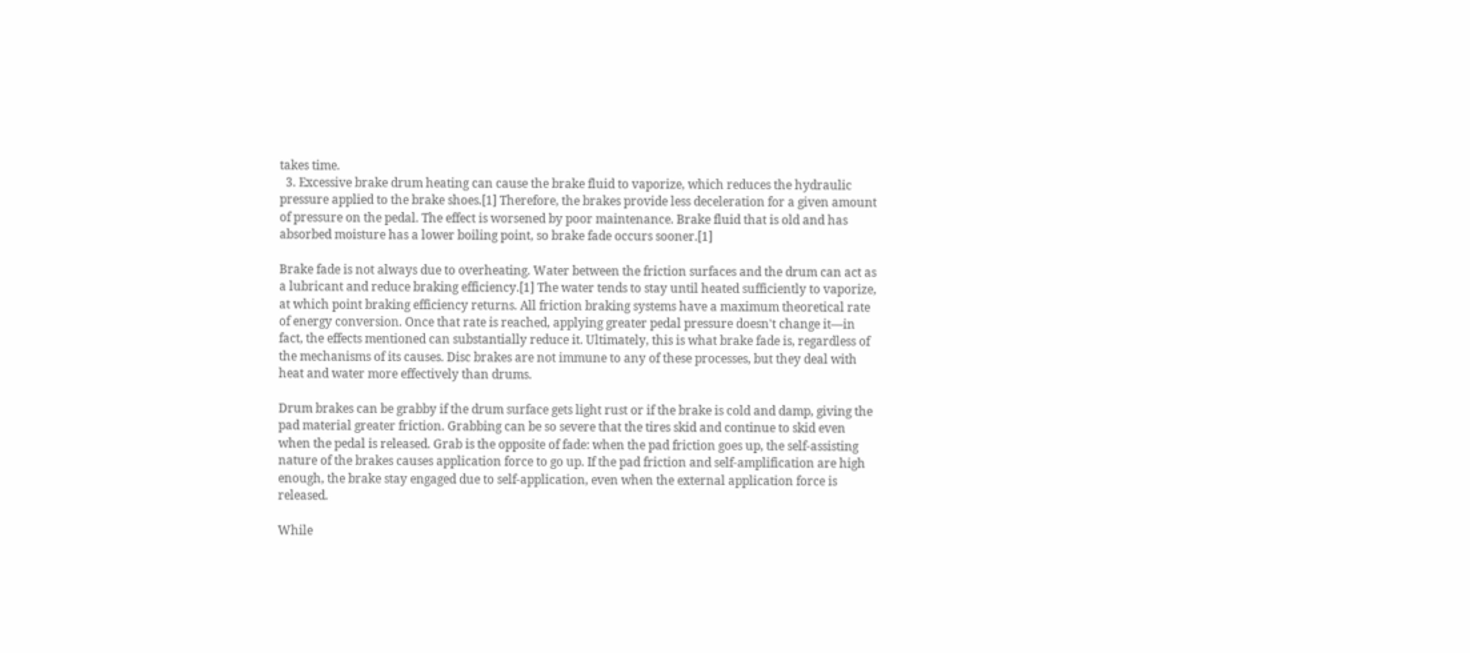takes time.
  3. Excessive brake drum heating can cause the brake fluid to vaporize, which reduces the hydraulic pressure applied to the brake shoes.[1] Therefore, the brakes provide less deceleration for a given amount of pressure on the pedal. The effect is worsened by poor maintenance. Brake fluid that is old and has absorbed moisture has a lower boiling point, so brake fade occurs sooner.[1]

Brake fade is not always due to overheating. Water between the friction surfaces and the drum can act as a lubricant and reduce braking efficiency.[1] The water tends to stay until heated sufficiently to vaporize, at which point braking efficiency returns. All friction braking systems have a maximum theoretical rate of energy conversion. Once that rate is reached, applying greater pedal pressure doesn't change it—in fact, the effects mentioned can substantially reduce it. Ultimately, this is what brake fade is, regardless of the mechanisms of its causes. Disc brakes are not immune to any of these processes, but they deal with heat and water more effectively than drums.

Drum brakes can be grabby if the drum surface gets light rust or if the brake is cold and damp, giving the pad material greater friction. Grabbing can be so severe that the tires skid and continue to skid even when the pedal is released. Grab is the opposite of fade: when the pad friction goes up, the self-assisting nature of the brakes causes application force to go up. If the pad friction and self-amplification are high enough, the brake stay engaged due to self-application, even when the external application force is released.

While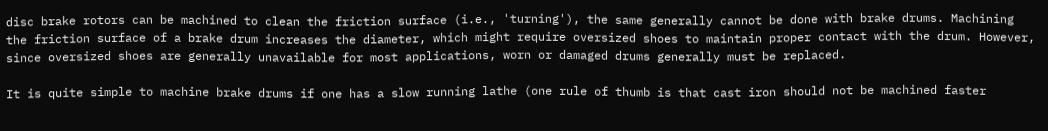disc brake rotors can be machined to clean the friction surface (i.e., 'turning'), the same generally cannot be done with brake drums. Machining the friction surface of a brake drum increases the diameter, which might require oversized shoes to maintain proper contact with the drum. However, since oversized shoes are generally unavailable for most applications, worn or damaged drums generally must be replaced.

It is quite simple to machine brake drums if one has a slow running lathe (one rule of thumb is that cast iron should not be machined faster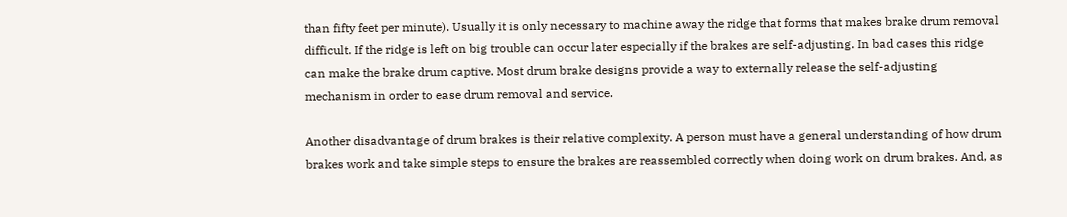than fifty feet per minute). Usually it is only necessary to machine away the ridge that forms that makes brake drum removal difficult. If the ridge is left on big trouble can occur later especially if the brakes are self-adjusting. In bad cases this ridge can make the brake drum captive. Most drum brake designs provide a way to externally release the self-adjusting mechanism in order to ease drum removal and service.

Another disadvantage of drum brakes is their relative complexity. A person must have a general understanding of how drum brakes work and take simple steps to ensure the brakes are reassembled correctly when doing work on drum brakes. And, as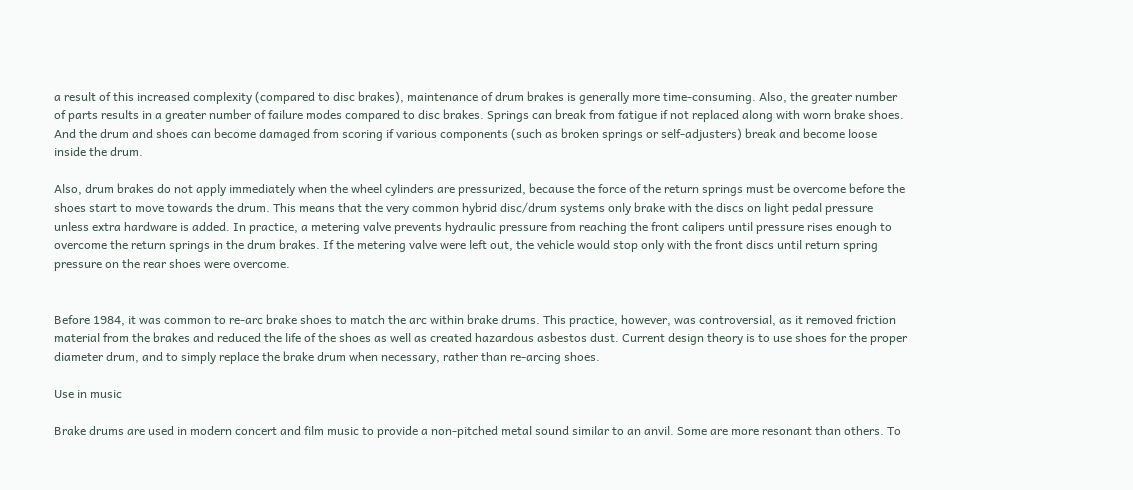a result of this increased complexity (compared to disc brakes), maintenance of drum brakes is generally more time-consuming. Also, the greater number of parts results in a greater number of failure modes compared to disc brakes. Springs can break from fatigue if not replaced along with worn brake shoes. And the drum and shoes can become damaged from scoring if various components (such as broken springs or self-adjusters) break and become loose inside the drum.

Also, drum brakes do not apply immediately when the wheel cylinders are pressurized, because the force of the return springs must be overcome before the shoes start to move towards the drum. This means that the very common hybrid disc/drum systems only brake with the discs on light pedal pressure unless extra hardware is added. In practice, a metering valve prevents hydraulic pressure from reaching the front calipers until pressure rises enough to overcome the return springs in the drum brakes. If the metering valve were left out, the vehicle would stop only with the front discs until return spring pressure on the rear shoes were overcome.


Before 1984, it was common to re-arc brake shoes to match the arc within brake drums. This practice, however, was controversial, as it removed friction material from the brakes and reduced the life of the shoes as well as created hazardous asbestos dust. Current design theory is to use shoes for the proper diameter drum, and to simply replace the brake drum when necessary, rather than re-arcing shoes.

Use in music

Brake drums are used in modern concert and film music to provide a non-pitched metal sound similar to an anvil. Some are more resonant than others. To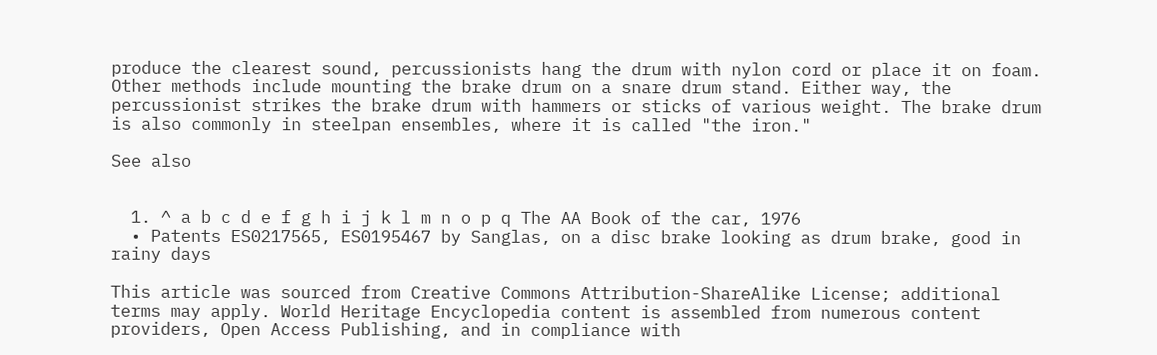produce the clearest sound, percussionists hang the drum with nylon cord or place it on foam. Other methods include mounting the brake drum on a snare drum stand. Either way, the percussionist strikes the brake drum with hammers or sticks of various weight. The brake drum is also commonly in steelpan ensembles, where it is called "the iron."

See also


  1. ^ a b c d e f g h i j k l m n o p q The AA Book of the car, 1976
  • Patents ES0217565, ES0195467 by Sanglas, on a disc brake looking as drum brake, good in rainy days

This article was sourced from Creative Commons Attribution-ShareAlike License; additional terms may apply. World Heritage Encyclopedia content is assembled from numerous content providers, Open Access Publishing, and in compliance with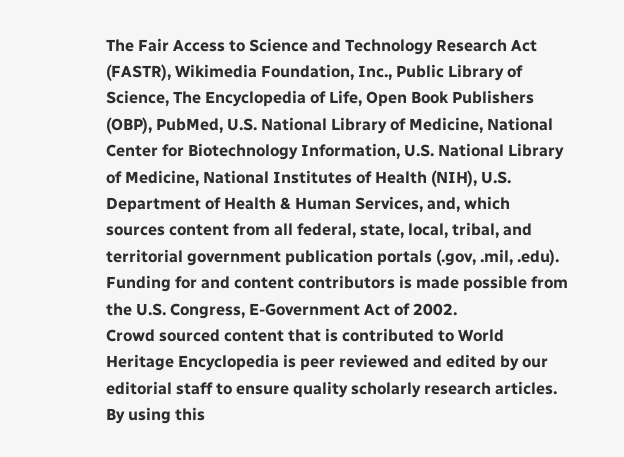The Fair Access to Science and Technology Research Act (FASTR), Wikimedia Foundation, Inc., Public Library of Science, The Encyclopedia of Life, Open Book Publishers (OBP), PubMed, U.S. National Library of Medicine, National Center for Biotechnology Information, U.S. National Library of Medicine, National Institutes of Health (NIH), U.S. Department of Health & Human Services, and, which sources content from all federal, state, local, tribal, and territorial government publication portals (.gov, .mil, .edu). Funding for and content contributors is made possible from the U.S. Congress, E-Government Act of 2002.
Crowd sourced content that is contributed to World Heritage Encyclopedia is peer reviewed and edited by our editorial staff to ensure quality scholarly research articles.
By using this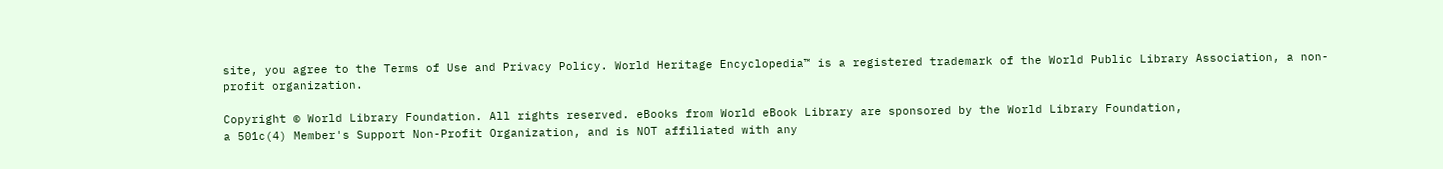site, you agree to the Terms of Use and Privacy Policy. World Heritage Encyclopedia™ is a registered trademark of the World Public Library Association, a non-profit organization.

Copyright © World Library Foundation. All rights reserved. eBooks from World eBook Library are sponsored by the World Library Foundation,
a 501c(4) Member's Support Non-Profit Organization, and is NOT affiliated with any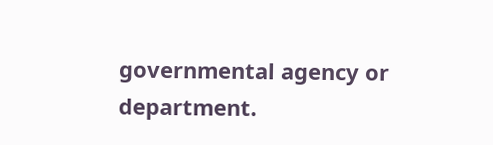governmental agency or department.